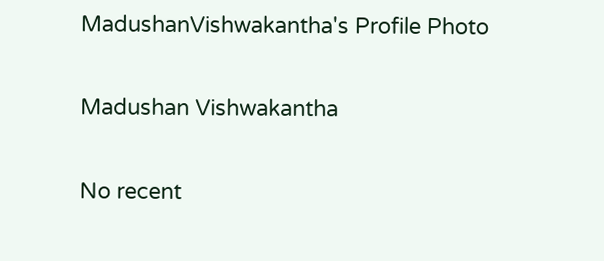MadushanVishwakantha's Profile Photo

Madushan Vishwakantha

No recent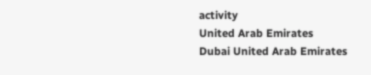activity
United Arab Emirates
Dubai United Arab Emirates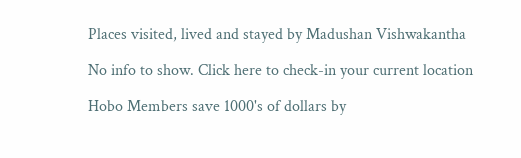Places visited, lived and stayed by Madushan Vishwakantha

No info to show. Click here to check-in your current location

Hobo Members save 1000's of dollars by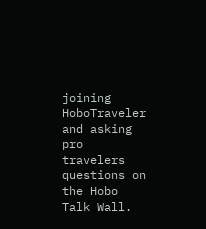joining HoboTraveler and asking pro travelers questions on the Hobo Talk Wall.